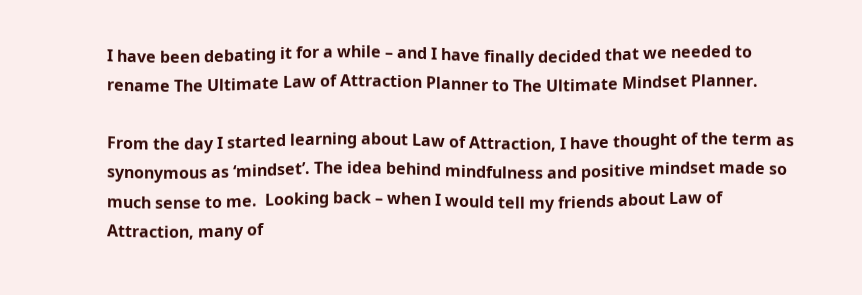I have been debating it for a while – and I have finally decided that we needed to rename The Ultimate Law of Attraction Planner to The Ultimate Mindset Planner.

From the day I started learning about Law of Attraction, I have thought of the term as synonymous as ‘mindset’. The idea behind mindfulness and positive mindset made so much sense to me.  Looking back – when I would tell my friends about Law of Attraction, many of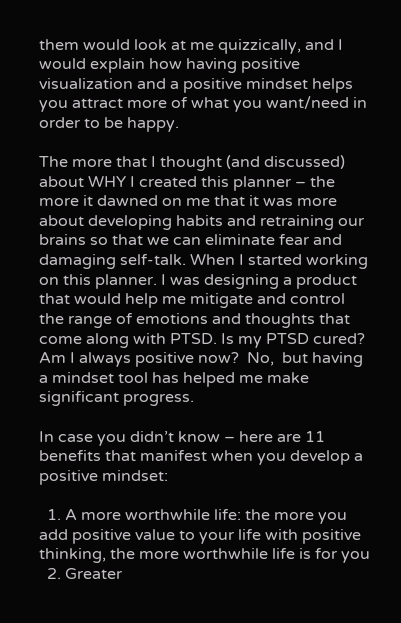them would look at me quizzically, and I would explain how having positive visualization and a positive mindset helps you attract more of what you want/need in order to be happy.

The more that I thought (and discussed) about WHY I created this planner – the more it dawned on me that it was more about developing habits and retraining our brains so that we can eliminate fear and damaging self-talk. When I started working on this planner. I was designing a product that would help me mitigate and control the range of emotions and thoughts that come along with PTSD. Is my PTSD cured? Am I always positive now?  No,  but having a mindset tool has helped me make significant progress.

In case you didn’t know – here are 11 benefits that manifest when you develop a positive mindset:

  1. A more worthwhile life: the more you add positive value to your life with positive thinking, the more worthwhile life is for you
  2. Greater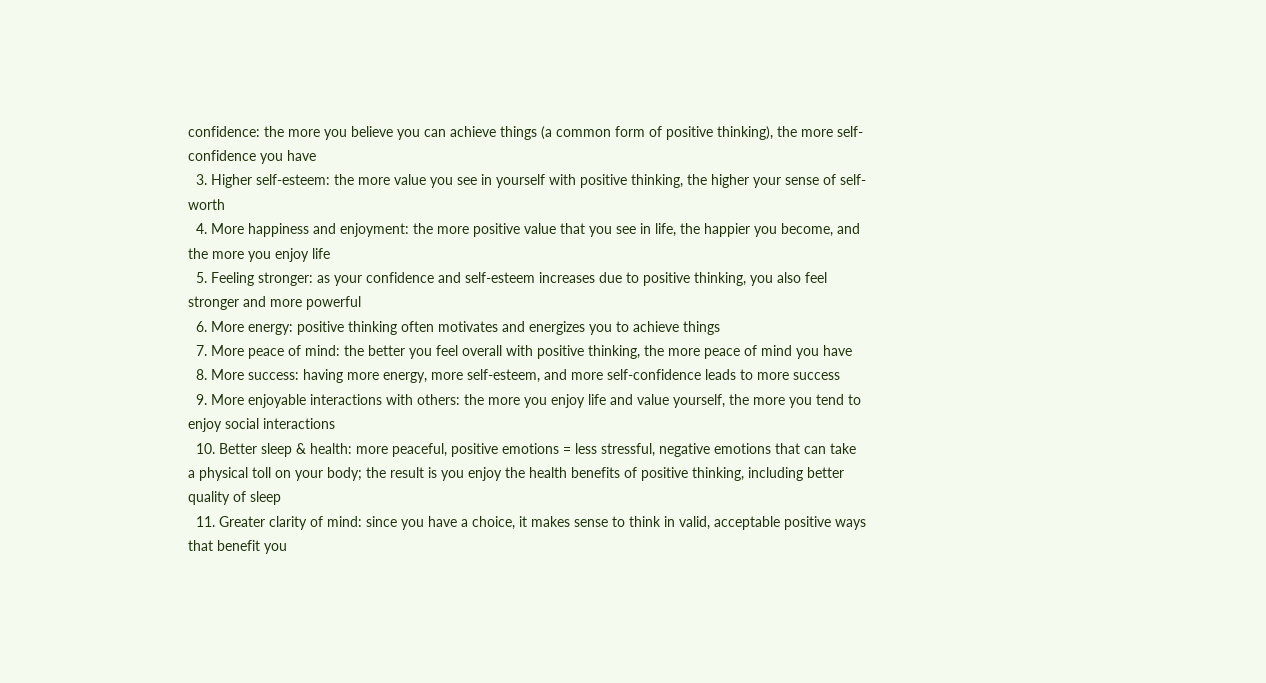confidence: the more you believe you can achieve things (a common form of positive thinking), the more self-confidence you have
  3. Higher self-esteem: the more value you see in yourself with positive thinking, the higher your sense of self-worth
  4. More happiness and enjoyment: the more positive value that you see in life, the happier you become, and the more you enjoy life
  5. Feeling stronger: as your confidence and self-esteem increases due to positive thinking, you also feel stronger and more powerful
  6. More energy: positive thinking often motivates and energizes you to achieve things
  7. More peace of mind: the better you feel overall with positive thinking, the more peace of mind you have
  8. More success: having more energy, more self-esteem, and more self-confidence leads to more success
  9. More enjoyable interactions with others: the more you enjoy life and value yourself, the more you tend to enjoy social interactions
  10. Better sleep & health: more peaceful, positive emotions = less stressful, negative emotions that can take a physical toll on your body; the result is you enjoy the health benefits of positive thinking, including better quality of sleep
  11. Greater clarity of mind: since you have a choice, it makes sense to think in valid, acceptable positive ways that benefit you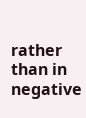rather than in negative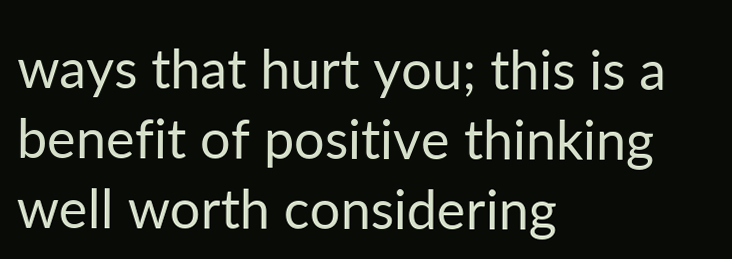ways that hurt you; this is a benefit of positive thinking well worth considering